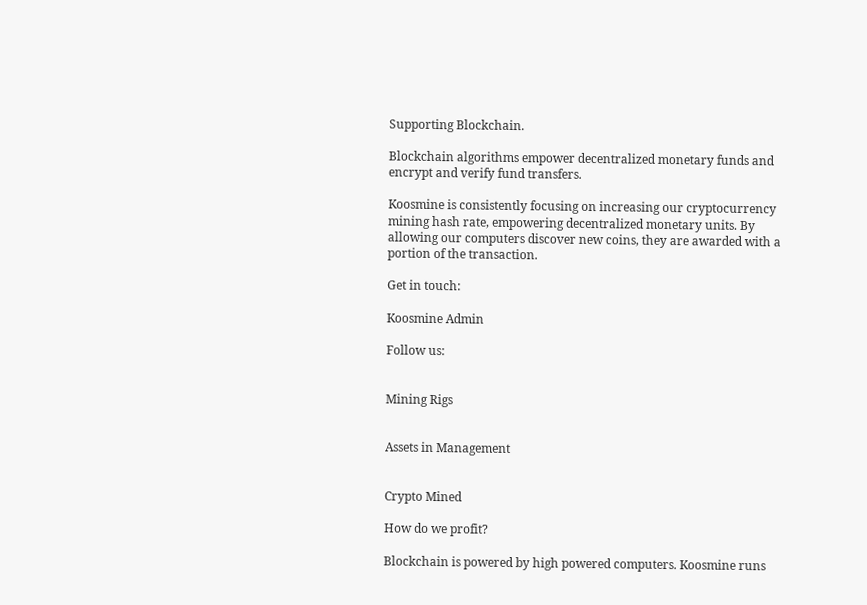Supporting Blockchain.

Blockchain algorithms empower decentralized monetary funds and encrypt and verify fund transfers.

Koosmine is consistently focusing on increasing our cryptocurrency mining hash rate, empowering decentralized monetary units. By allowing our computers discover new coins, they are awarded with a portion of the transaction.

Get in touch:

Koosmine Admin

Follow us:


Mining Rigs


Assets in Management


Crypto Mined

How do we profit?

Blockchain is powered by high powered computers. Koosmine runs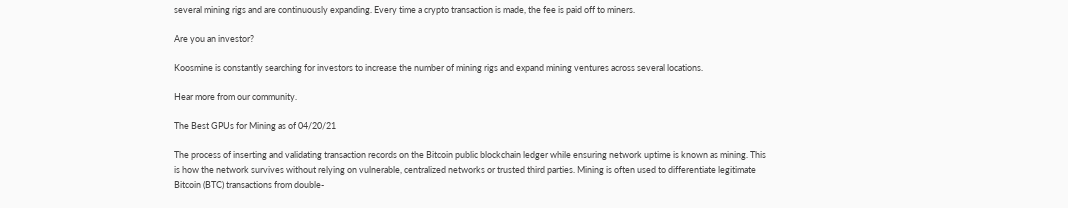several mining rigs and are continuously expanding. Every time a crypto transaction is made, the fee is paid off to miners.

Are you an investor?

Koosmine is constantly searching for investors to increase the number of mining rigs and expand mining ventures across several locations.

Hear more from our community.

The Best GPUs for Mining as of 04/20/21

The process of inserting and validating transaction records on the Bitcoin public blockchain ledger while ensuring network uptime is known as mining. This is how the network survives without relying on vulnerable, centralized networks or trusted third parties. Mining is often used to differentiate legitimate Bitcoin (BTC) transactions from double-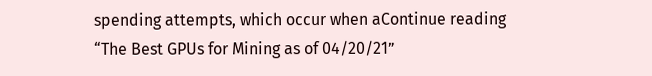spending attempts, which occur when aContinue reading “The Best GPUs for Mining as of 04/20/21”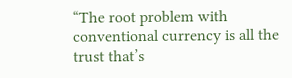“The root problem with conventional currency is all the trust that’s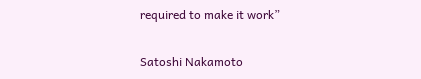required to make it work”

Satoshi Nakamoto